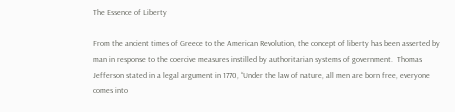The Essence of Liberty

From the ancient times of Greece to the American Revolution, the concept of liberty has been asserted by man in response to the coercive measures instilled by authoritarian systems of government.  Thomas Jefferson stated in a legal argument in 1770, “Under the law of nature, all men are born free, everyone comes into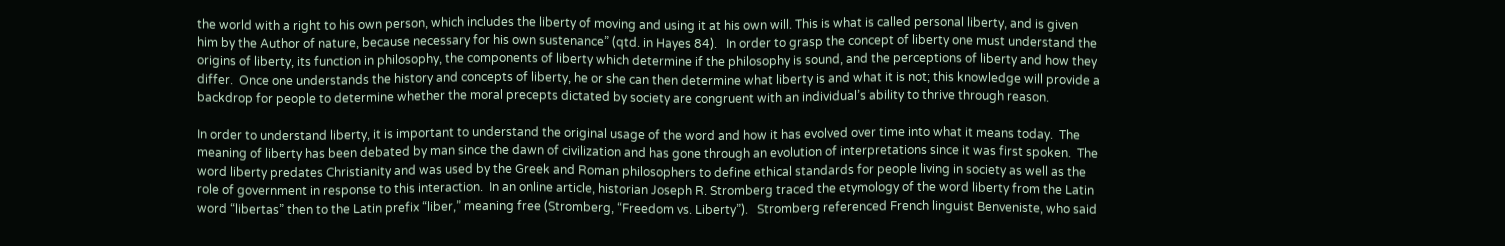the world with a right to his own person, which includes the liberty of moving and using it at his own will. This is what is called personal liberty, and is given him by the Author of nature, because necessary for his own sustenance” (qtd. in Hayes 84).   In order to grasp the concept of liberty one must understand the origins of liberty, its function in philosophy, the components of liberty which determine if the philosophy is sound, and the perceptions of liberty and how they differ.  Once one understands the history and concepts of liberty, he or she can then determine what liberty is and what it is not; this knowledge will provide a backdrop for people to determine whether the moral precepts dictated by society are congruent with an individual’s ability to thrive through reason.

In order to understand liberty, it is important to understand the original usage of the word and how it has evolved over time into what it means today.  The meaning of liberty has been debated by man since the dawn of civilization and has gone through an evolution of interpretations since it was first spoken.  The word liberty predates Christianity and was used by the Greek and Roman philosophers to define ethical standards for people living in society as well as the role of government in response to this interaction.  In an online article, historian Joseph R. Stromberg traced the etymology of the word liberty from the Latin word “libertas” then to the Latin prefix “liber,” meaning free (Stromberg, “Freedom vs. Liberty”).   Stromberg referenced French linguist Benveniste, who said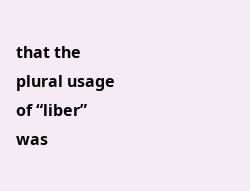that the plural usage of “liber” was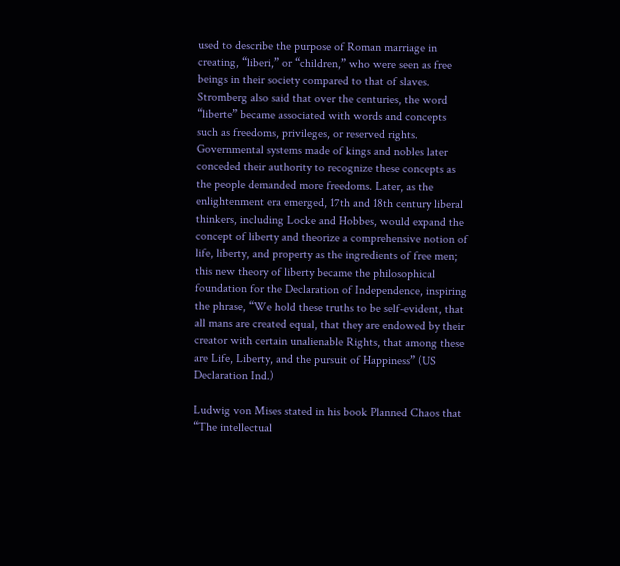used to describe the purpose of Roman marriage in creating, “liberi,” or “children,” who were seen as free beings in their society compared to that of slaves.  Stromberg also said that over the centuries, the word “liberte” became associated with words and concepts such as freedoms, privileges, or reserved rights.  Governmental systems made of kings and nobles later conceded their authority to recognize these concepts as the people demanded more freedoms. Later, as the enlightenment era emerged, 17th and 18th century liberal thinkers, including Locke and Hobbes, would expand the concept of liberty and theorize a comprehensive notion of life, liberty, and property as the ingredients of free men; this new theory of liberty became the philosophical foundation for the Declaration of Independence, inspiring the phrase, “We hold these truths to be self-evident, that all mans are created equal, that they are endowed by their creator with certain unalienable Rights, that among these are Life, Liberty, and the pursuit of Happiness” (US Declaration Ind.)

Ludwig von Mises stated in his book Planned Chaos that “The intellectual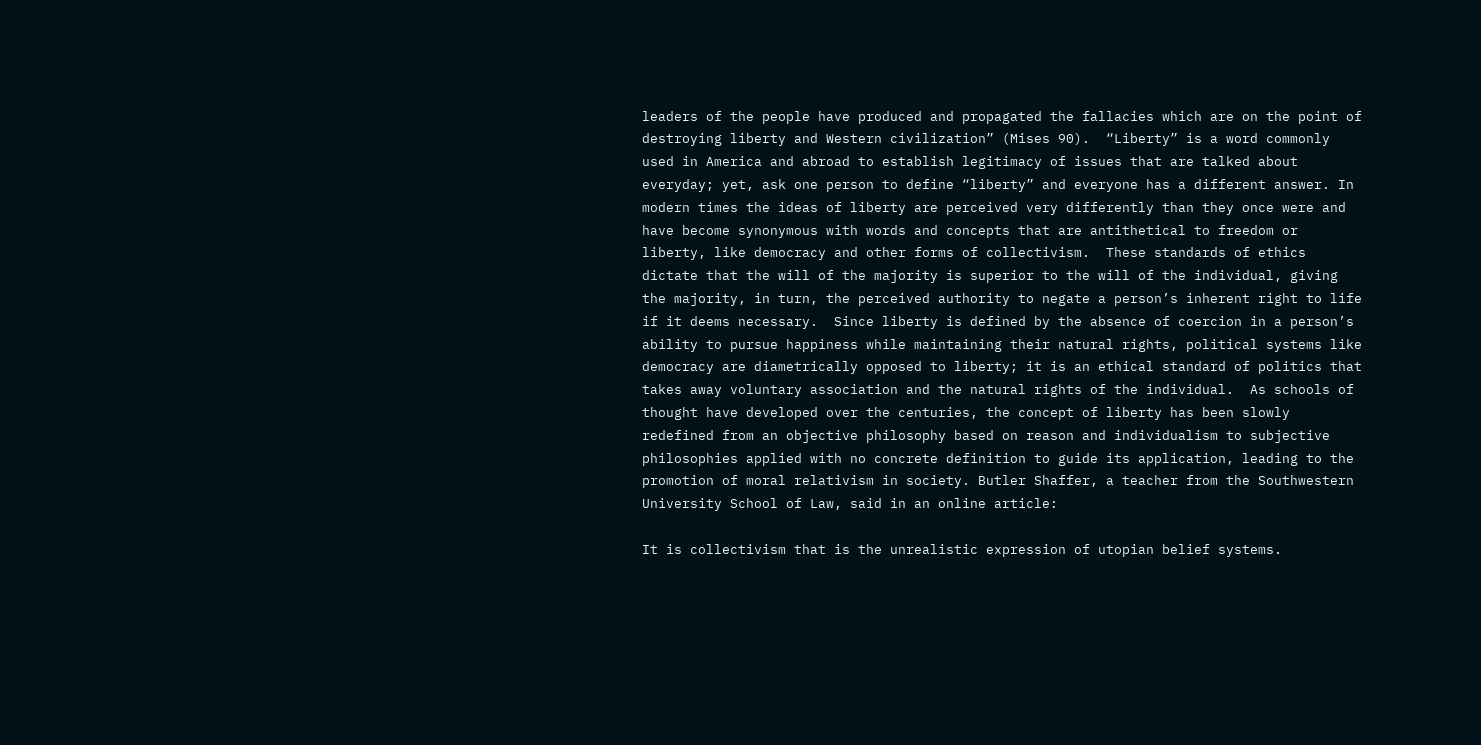leaders of the people have produced and propagated the fallacies which are on the point of destroying liberty and Western civilization” (Mises 90).  “Liberty” is a word commonly used in America and abroad to establish legitimacy of issues that are talked about everyday; yet, ask one person to define “liberty” and everyone has a different answer. In modern times the ideas of liberty are perceived very differently than they once were and have become synonymous with words and concepts that are antithetical to freedom or liberty, like democracy and other forms of collectivism.  These standards of ethics dictate that the will of the majority is superior to the will of the individual, giving the majority, in turn, the perceived authority to negate a person’s inherent right to life if it deems necessary.  Since liberty is defined by the absence of coercion in a person’s ability to pursue happiness while maintaining their natural rights, political systems like democracy are diametrically opposed to liberty; it is an ethical standard of politics that takes away voluntary association and the natural rights of the individual.  As schools of thought have developed over the centuries, the concept of liberty has been slowly redefined from an objective philosophy based on reason and individualism to subjective philosophies applied with no concrete definition to guide its application, leading to the promotion of moral relativism in society. Butler Shaffer, a teacher from the Southwestern University School of Law, said in an online article:

It is collectivism that is the unrealistic expression of utopian belief systems.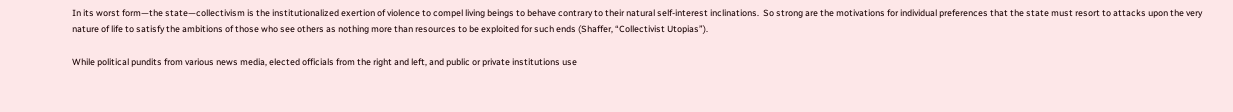In its worst form—the state—collectivism is the institutionalized exertion of violence to compel living beings to behave contrary to their natural self-interest inclinations.  So strong are the motivations for individual preferences that the state must resort to attacks upon the very nature of life to satisfy the ambitions of those who see others as nothing more than resources to be exploited for such ends (Shaffer, “Collectivist Utopias”).

While political pundits from various news media, elected officials from the right and left, and public or private institutions use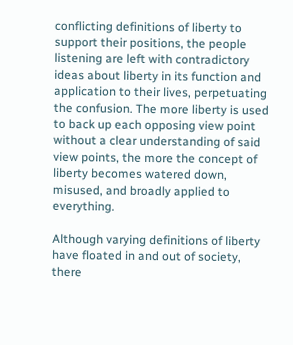conflicting definitions of liberty to support their positions, the people listening are left with contradictory ideas about liberty in its function and application to their lives, perpetuating the confusion. The more liberty is used to back up each opposing view point without a clear understanding of said view points, the more the concept of liberty becomes watered down, misused, and broadly applied to everything.

Although varying definitions of liberty have floated in and out of society, there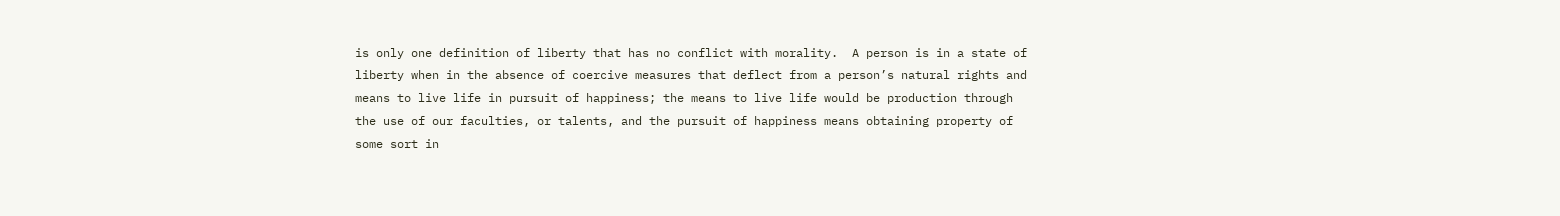is only one definition of liberty that has no conflict with morality.  A person is in a state of liberty when in the absence of coercive measures that deflect from a person’s natural rights and means to live life in pursuit of happiness; the means to live life would be production through the use of our faculties, or talents, and the pursuit of happiness means obtaining property of some sort in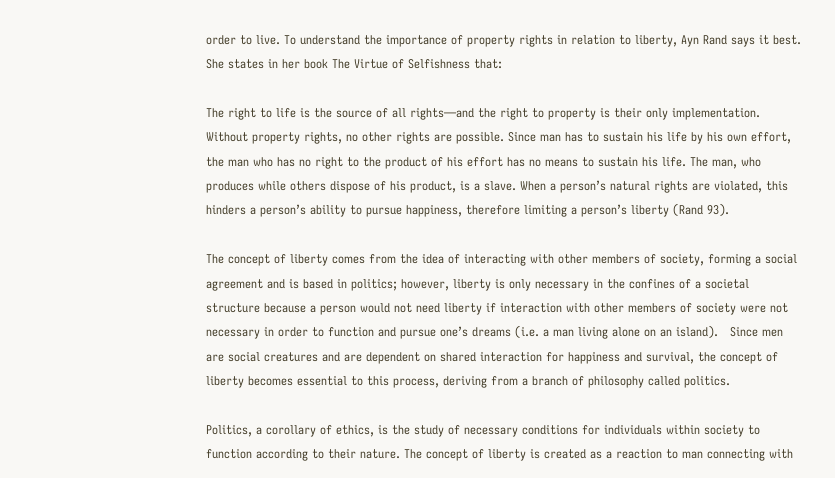order to live. To understand the importance of property rights in relation to liberty, Ayn Rand says it best.  She states in her book The Virtue of Selfishness that:

The right to life is the source of all rights—and the right to property is their only implementation. Without property rights, no other rights are possible. Since man has to sustain his life by his own effort, the man who has no right to the product of his effort has no means to sustain his life. The man, who produces while others dispose of his product, is a slave. When a person’s natural rights are violated, this hinders a person’s ability to pursue happiness, therefore limiting a person’s liberty (Rand 93).

The concept of liberty comes from the idea of interacting with other members of society, forming a social agreement and is based in politics; however, liberty is only necessary in the confines of a societal structure because a person would not need liberty if interaction with other members of society were not necessary in order to function and pursue one’s dreams (i.e. a man living alone on an island).   Since men are social creatures and are dependent on shared interaction for happiness and survival, the concept of liberty becomes essential to this process, deriving from a branch of philosophy called politics.

Politics, a corollary of ethics, is the study of necessary conditions for individuals within society to function according to their nature. The concept of liberty is created as a reaction to man connecting with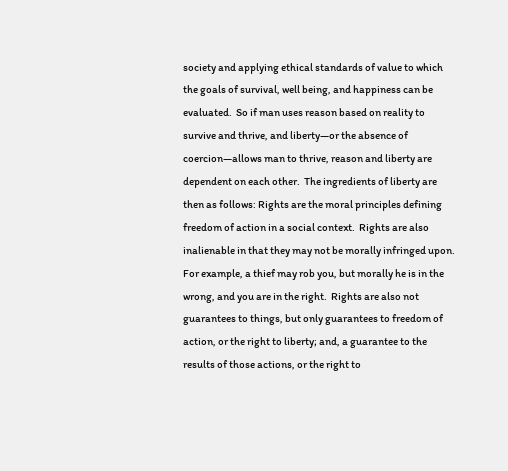society and applying ethical standards of value to which the goals of survival, well being, and happiness can be evaluated.  So if man uses reason based on reality to survive and thrive, and liberty—or the absence of coercion—allows man to thrive, reason and liberty are dependent on each other.  The ingredients of liberty are then as follows: Rights are the moral principles defining freedom of action in a social context.  Rights are also inalienable in that they may not be morally infringed upon.  For example, a thief may rob you, but morally he is in the wrong, and you are in the right.  Rights are also not guarantees to things, but only guarantees to freedom of action, or the right to liberty; and, a guarantee to the results of those actions, or the right to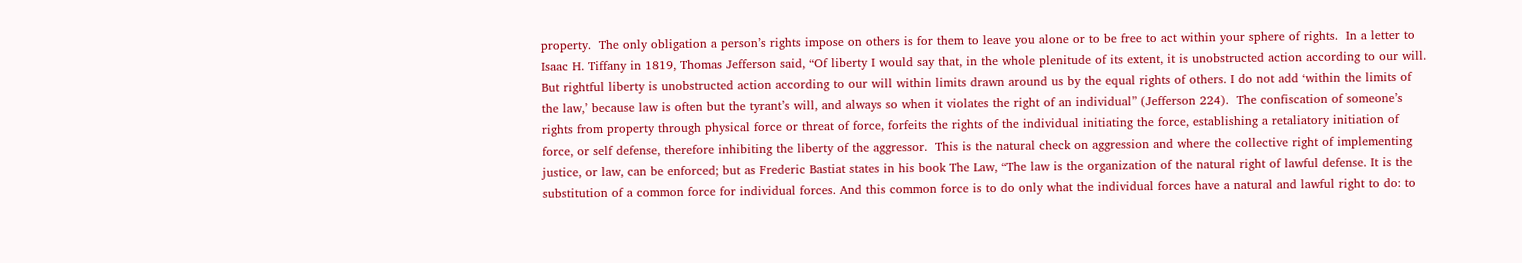property.  The only obligation a person’s rights impose on others is for them to leave you alone or to be free to act within your sphere of rights.  In a letter to Isaac H. Tiffany in 1819, Thomas Jefferson said, “Of liberty I would say that, in the whole plenitude of its extent, it is unobstructed action according to our will. But rightful liberty is unobstructed action according to our will within limits drawn around us by the equal rights of others. I do not add ‘within the limits of the law,’ because law is often but the tyrant’s will, and always so when it violates the right of an individual” (Jefferson 224).  The confiscation of someone’s rights from property through physical force or threat of force, forfeits the rights of the individual initiating the force, establishing a retaliatory initiation of force, or self defense, therefore inhibiting the liberty of the aggressor.  This is the natural check on aggression and where the collective right of implementing justice, or law, can be enforced; but as Frederic Bastiat states in his book The Law, “The law is the organization of the natural right of lawful defense. It is the substitution of a common force for individual forces. And this common force is to do only what the individual forces have a natural and lawful right to do: to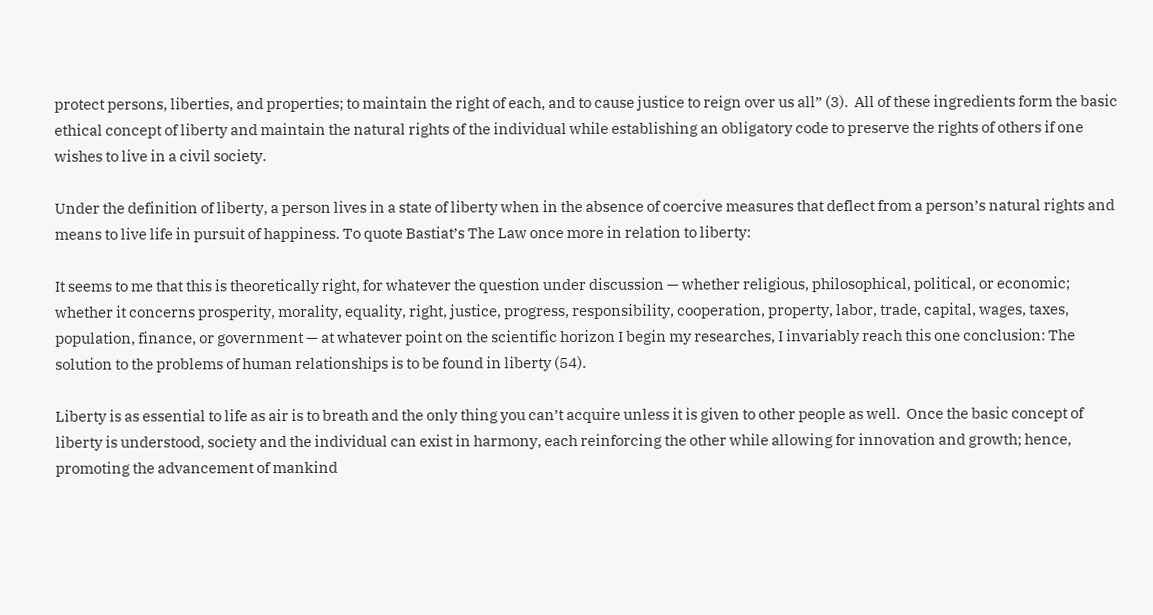protect persons, liberties, and properties; to maintain the right of each, and to cause justice to reign over us all” (3).  All of these ingredients form the basic ethical concept of liberty and maintain the natural rights of the individual while establishing an obligatory code to preserve the rights of others if one wishes to live in a civil society.

Under the definition of liberty, a person lives in a state of liberty when in the absence of coercive measures that deflect from a person’s natural rights and means to live life in pursuit of happiness. To quote Bastiat’s The Law once more in relation to liberty:

It seems to me that this is theoretically right, for whatever the question under discussion — whether religious, philosophical, political, or economic; whether it concerns prosperity, morality, equality, right, justice, progress, responsibility, cooperation, property, labor, trade, capital, wages, taxes, population, finance, or government — at whatever point on the scientific horizon I begin my researches, I invariably reach this one conclusion: The solution to the problems of human relationships is to be found in liberty (54).

Liberty is as essential to life as air is to breath and the only thing you can’t acquire unless it is given to other people as well.  Once the basic concept of liberty is understood, society and the individual can exist in harmony, each reinforcing the other while allowing for innovation and growth; hence, promoting the advancement of mankind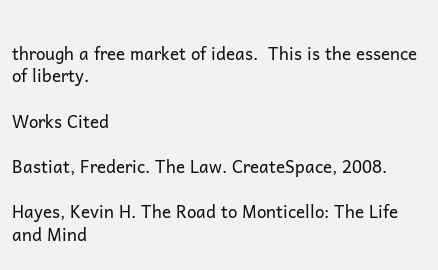through a free market of ideas.  This is the essence of liberty.

Works Cited

Bastiat, Frederic. The Law. CreateSpace, 2008.

Hayes, Kevin H. The Road to Monticello: The Life and Mind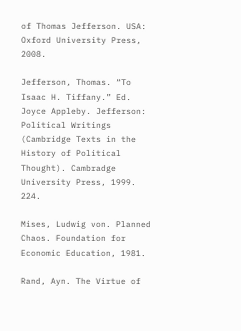of Thomas Jefferson. USA: Oxford University Press, 2008.

Jefferson, Thomas. “To Isaac H. Tiffany.” Ed. Joyce Appleby. Jefferson: Political Writings (Cambridge Texts in the History of Political Thought). Cambradge University Press, 1999. 224.

Mises, Ludwig von. Planned Chaos. Foundation for Economic Education, 1981.

Rand, Ayn. The Virtue of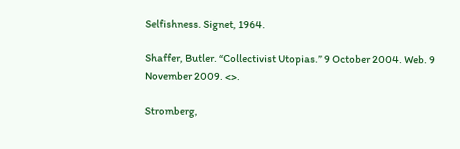Selfishness. Signet, 1964.

Shaffer, Butler. “Collectivist Utopias.” 9 October 2004. Web. 9 November 2009. <>.

Stromberg,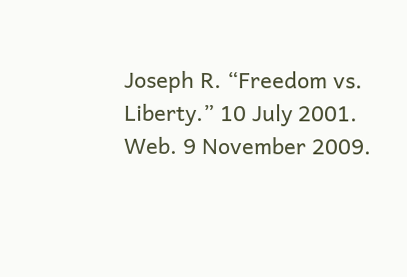Joseph R. “Freedom vs. Liberty.” 10 July 2001. Web. 9 November 2009.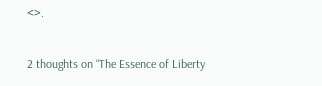<>.

2 thoughts on “The Essence of Liberty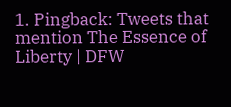1. Pingback: Tweets that mention The Essence of Liberty | DFW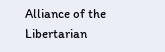Alliance of the Libertarian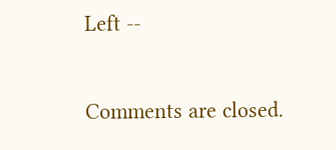Left --

Comments are closed.